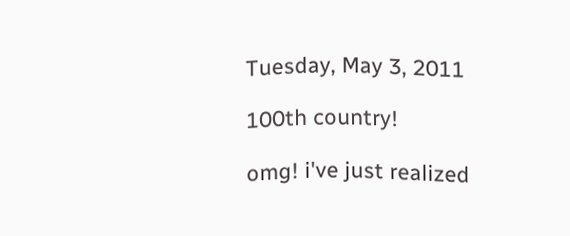Tuesday, May 3, 2011

100th country!

omg! i've just realized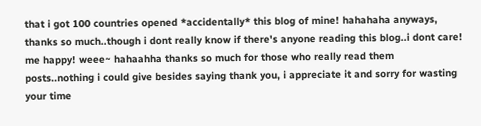that i got 100 countries opened *accidentally* this blog of mine! hahahaha anyways, thanks so much..though i dont really know if there's anyone reading this blog..i dont care! me happy! weee~ hahaahha thanks so much for those who really read them posts..nothing i could give besides saying thank you, i appreciate it and sorry for wasting your time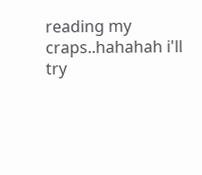reading my craps..hahahah i'll try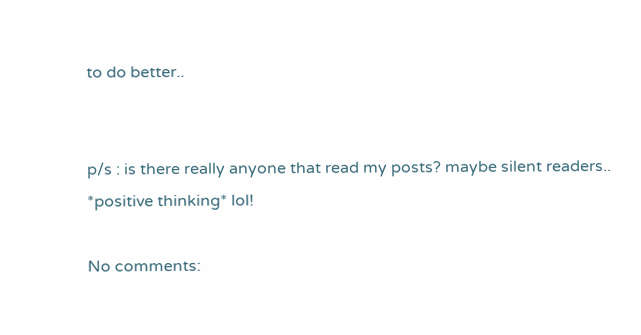to do better..


p/s : is there really anyone that read my posts? maybe silent readers.. *positive thinking* lol!

No comments: